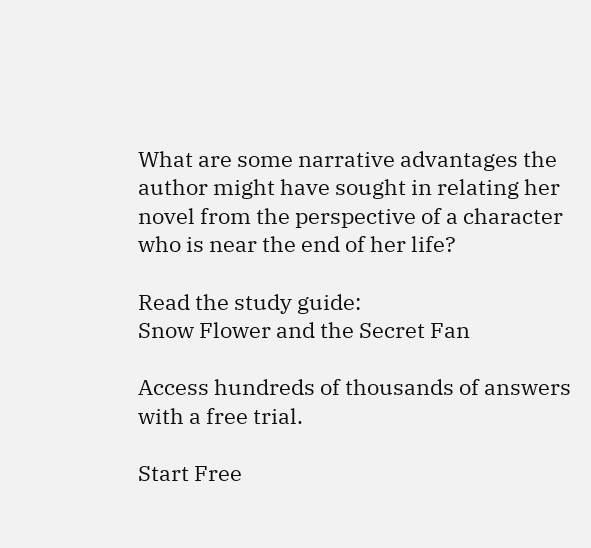What are some narrative advantages the author might have sought in relating her novel from the perspective of a character who is near the end of her life?

Read the study guide:
Snow Flower and the Secret Fan

Access hundreds of thousands of answers with a free trial.

Start Free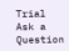Trial
Ask a Question